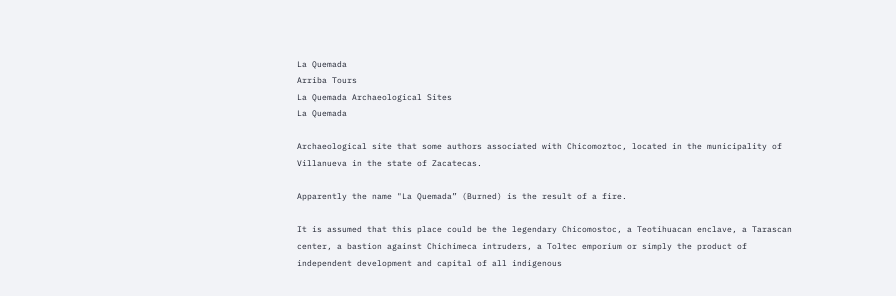La Quemada
Arriba Tours
La Quemada Archaeological Sites
La Quemada

Archaeological site that some authors associated with Chicomoztoc, located in the municipality of Villanueva in the state of Zacatecas.

Apparently the name "La Quemada” (Burned) is the result of a fire.

It is assumed that this place could be the legendary Chicomostoc, a Teotihuacan enclave, a Tarascan center, a bastion against Chichimeca intruders, a Toltec emporium or simply the product of independent development and capital of all indigenous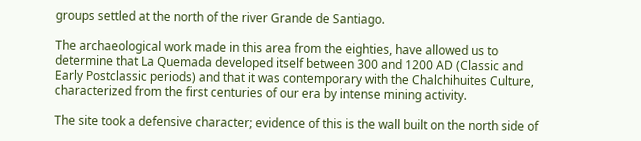groups settled at the north of the river Grande de Santiago.

The archaeological work made in this area from the eighties, have allowed us to determine that La Quemada developed itself between 300 and 1200 AD (Classic and Early Postclassic periods) and that it was contemporary with the Chalchihuites Culture, characterized from the first centuries of our era by intense mining activity.

The site took a defensive character; evidence of this is the wall built on the north side of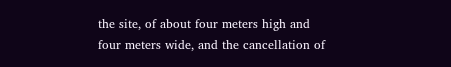the site, of about four meters high and four meters wide, and the cancellation of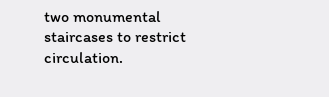two monumental staircases to restrict circulation.